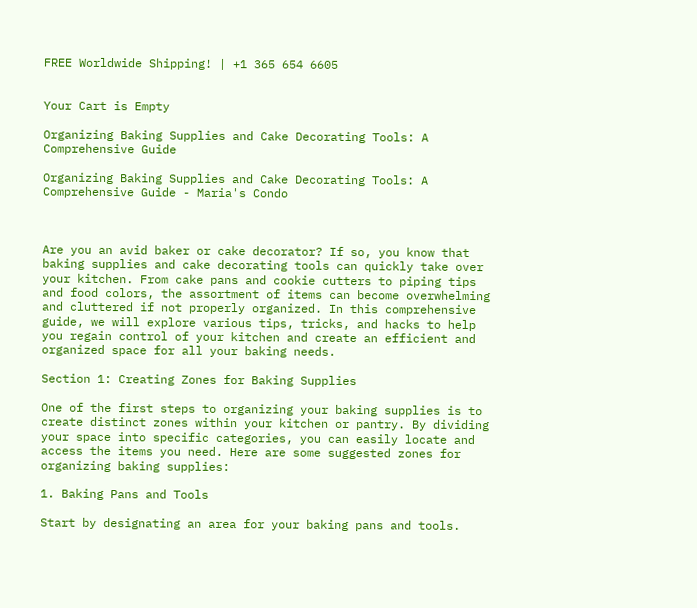FREE Worldwide Shipping! | +1 365 654 6605


Your Cart is Empty

Organizing Baking Supplies and Cake Decorating Tools: A Comprehensive Guide

Organizing Baking Supplies and Cake Decorating Tools: A Comprehensive Guide - Maria's Condo



Are you an avid baker or cake decorator? If so, you know that baking supplies and cake decorating tools can quickly take over your kitchen. From cake pans and cookie cutters to piping tips and food colors, the assortment of items can become overwhelming and cluttered if not properly organized. In this comprehensive guide, we will explore various tips, tricks, and hacks to help you regain control of your kitchen and create an efficient and organized space for all your baking needs.

Section 1: Creating Zones for Baking Supplies

One of the first steps to organizing your baking supplies is to create distinct zones within your kitchen or pantry. By dividing your space into specific categories, you can easily locate and access the items you need. Here are some suggested zones for organizing baking supplies:

1. Baking Pans and Tools

Start by designating an area for your baking pans and tools.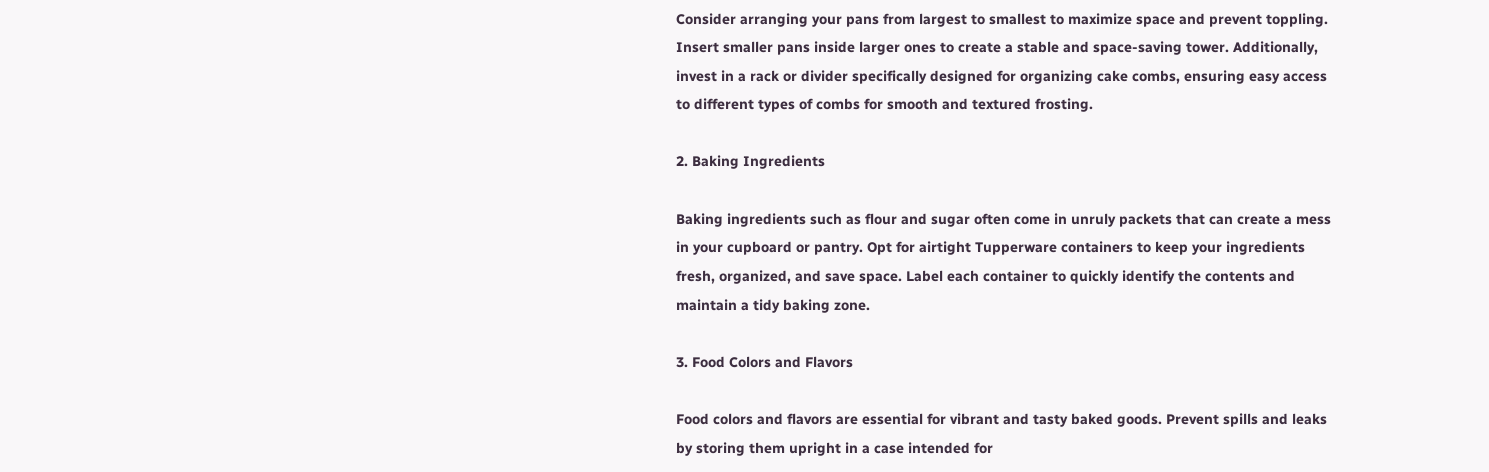Consider arranging your pans from largest to smallest to maximize space and prevent toppling. Insert smaller pans inside larger ones to create a stable and space-saving tower. Additionally, invest in a rack or divider specifically designed for organizing cake combs, ensuring easy access to different types of combs for smooth and textured frosting.

2. Baking Ingredients

Baking ingredients such as flour and sugar often come in unruly packets that can create a mess in your cupboard or pantry. Opt for airtight Tupperware containers to keep your ingredients fresh, organized, and save space. Label each container to quickly identify the contents and maintain a tidy baking zone.

3. Food Colors and Flavors

Food colors and flavors are essential for vibrant and tasty baked goods. Prevent spills and leaks by storing them upright in a case intended for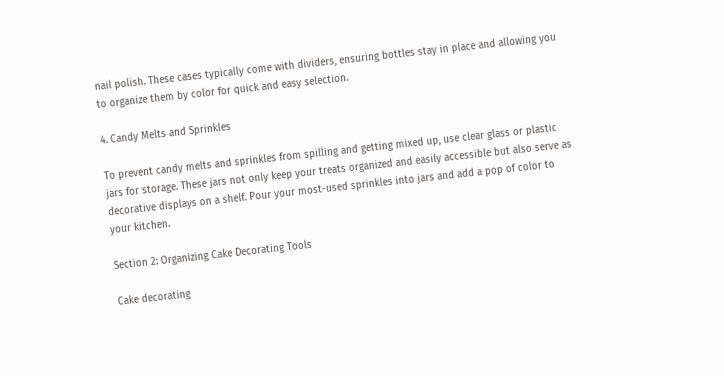nail polish. These cases typically come with dividers, ensuring bottles stay in place and allowing you to organize them by color for quick and easy selection.

4. Candy Melts and Sprinkles

To prevent candy melts and sprinkles from spilling and getting mixed up, use clear glass or plastic jars for storage. These jars not only keep your treats organized and easily accessible but also serve as decorative displays on a shelf. Pour your most-used sprinkles into jars and add a pop of color to your kitchen.

Section 2: Organizing Cake Decorating Tools

Cake decorating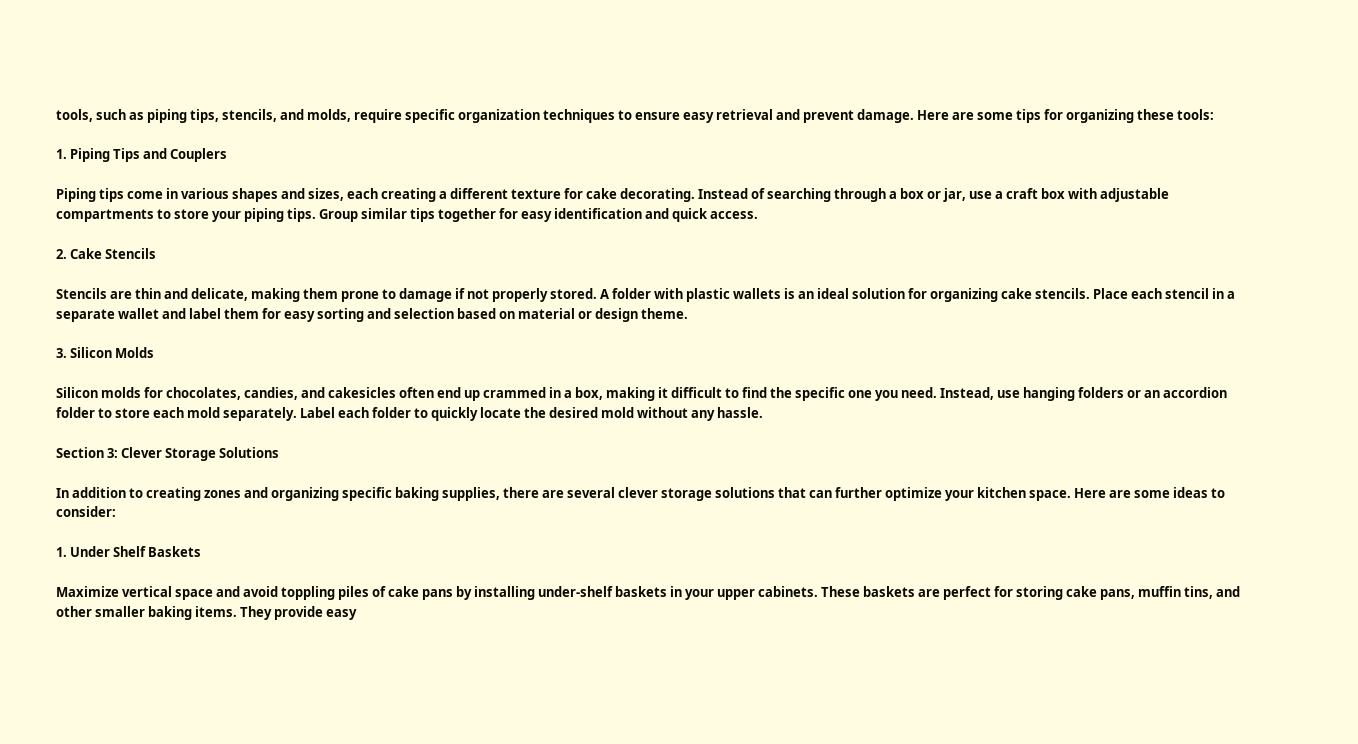tools, such as piping tips, stencils, and molds, require specific organization techniques to ensure easy retrieval and prevent damage. Here are some tips for organizing these tools:

1. Piping Tips and Couplers

Piping tips come in various shapes and sizes, each creating a different texture for cake decorating. Instead of searching through a box or jar, use a craft box with adjustable compartments to store your piping tips. Group similar tips together for easy identification and quick access.

2. Cake Stencils

Stencils are thin and delicate, making them prone to damage if not properly stored. A folder with plastic wallets is an ideal solution for organizing cake stencils. Place each stencil in a separate wallet and label them for easy sorting and selection based on material or design theme.

3. Silicon Molds

Silicon molds for chocolates, candies, and cakesicles often end up crammed in a box, making it difficult to find the specific one you need. Instead, use hanging folders or an accordion folder to store each mold separately. Label each folder to quickly locate the desired mold without any hassle.

Section 3: Clever Storage Solutions

In addition to creating zones and organizing specific baking supplies, there are several clever storage solutions that can further optimize your kitchen space. Here are some ideas to consider:

1. Under Shelf Baskets

Maximize vertical space and avoid toppling piles of cake pans by installing under-shelf baskets in your upper cabinets. These baskets are perfect for storing cake pans, muffin tins, and other smaller baking items. They provide easy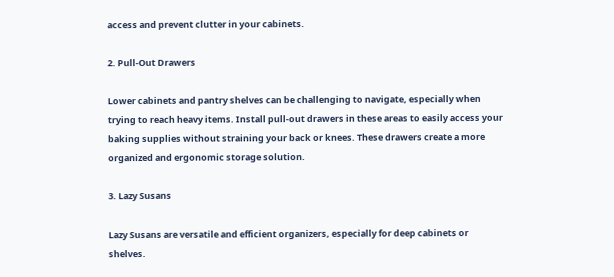access and prevent clutter in your cabinets.

2. Pull-Out Drawers

Lower cabinets and pantry shelves can be challenging to navigate, especially when trying to reach heavy items. Install pull-out drawers in these areas to easily access your baking supplies without straining your back or knees. These drawers create a more organized and ergonomic storage solution.

3. Lazy Susans

Lazy Susans are versatile and efficient organizers, especially for deep cabinets or shelves.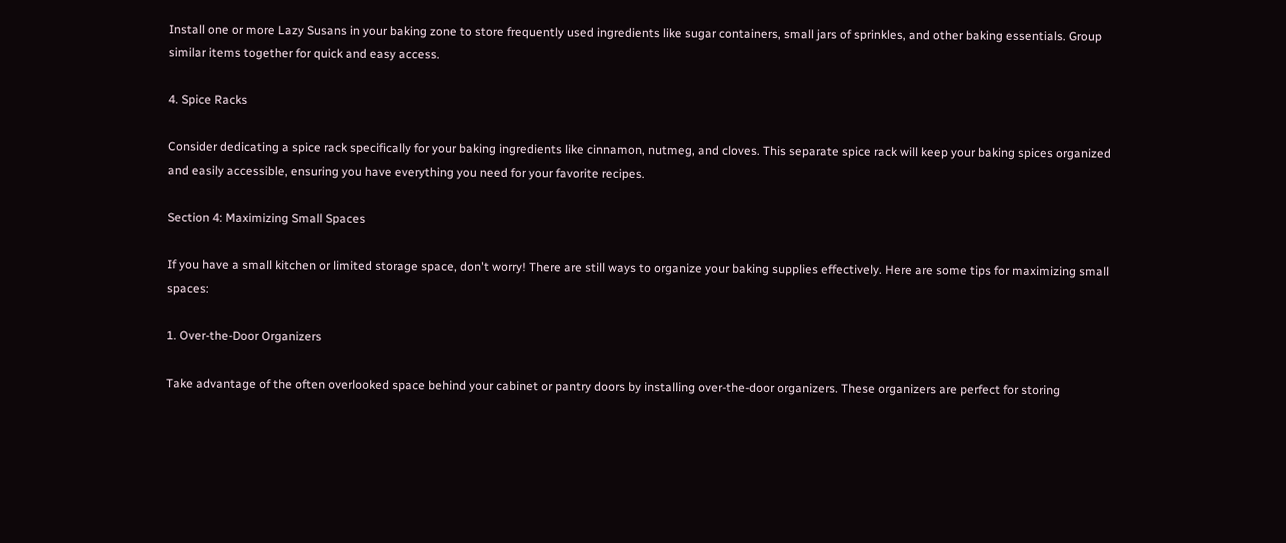Install one or more Lazy Susans in your baking zone to store frequently used ingredients like sugar containers, small jars of sprinkles, and other baking essentials. Group similar items together for quick and easy access.

4. Spice Racks

Consider dedicating a spice rack specifically for your baking ingredients like cinnamon, nutmeg, and cloves. This separate spice rack will keep your baking spices organized and easily accessible, ensuring you have everything you need for your favorite recipes.

Section 4: Maximizing Small Spaces

If you have a small kitchen or limited storage space, don't worry! There are still ways to organize your baking supplies effectively. Here are some tips for maximizing small spaces:

1. Over-the-Door Organizers

Take advantage of the often overlooked space behind your cabinet or pantry doors by installing over-the-door organizers. These organizers are perfect for storing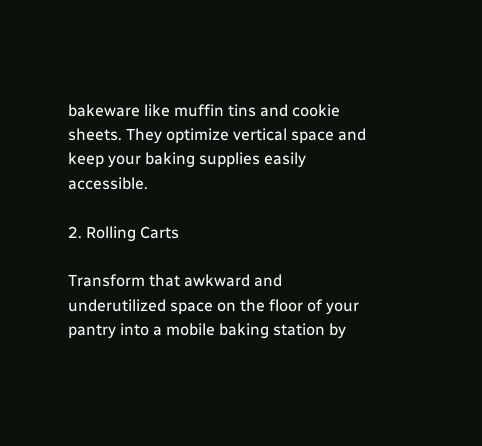bakeware like muffin tins and cookie sheets. They optimize vertical space and keep your baking supplies easily accessible.

2. Rolling Carts

Transform that awkward and underutilized space on the floor of your pantry into a mobile baking station by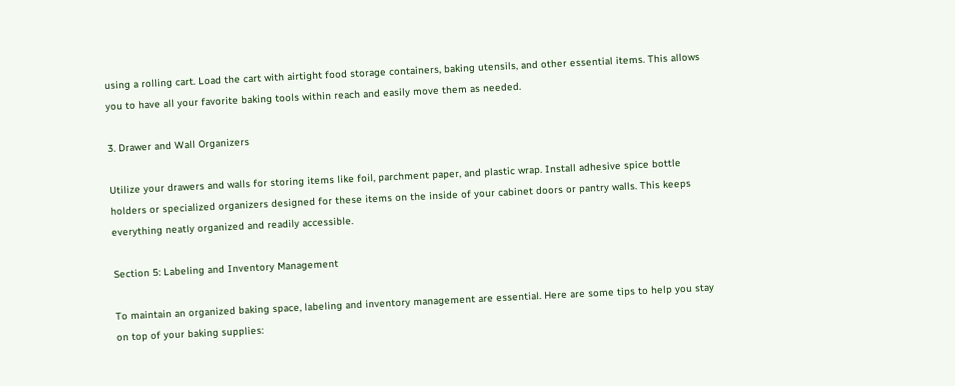using a rolling cart. Load the cart with airtight food storage containers, baking utensils, and other essential items. This allows you to have all your favorite baking tools within reach and easily move them as needed.

3. Drawer and Wall Organizers

Utilize your drawers and walls for storing items like foil, parchment paper, and plastic wrap. Install adhesive spice bottle holders or specialized organizers designed for these items on the inside of your cabinet doors or pantry walls. This keeps everything neatly organized and readily accessible.

Section 5: Labeling and Inventory Management

To maintain an organized baking space, labeling and inventory management are essential. Here are some tips to help you stay on top of your baking supplies: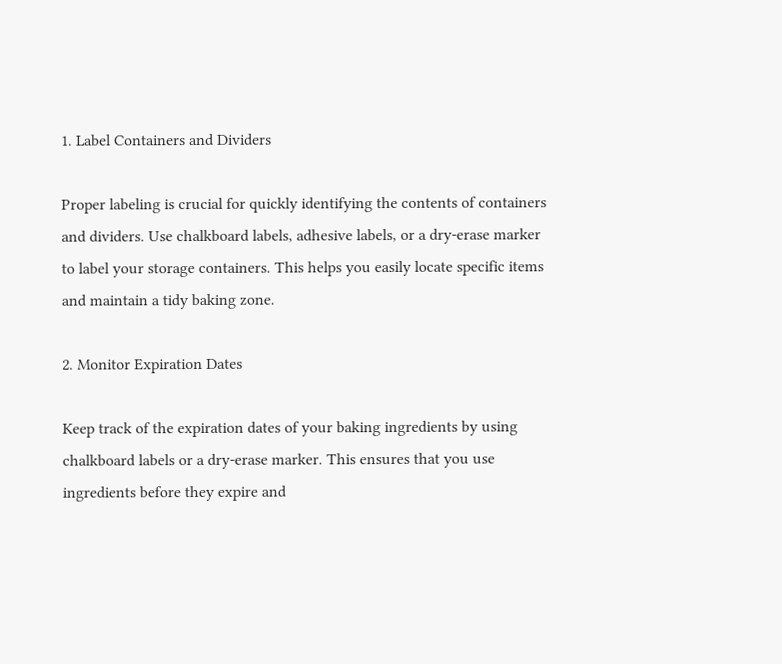1. Label Containers and Dividers

Proper labeling is crucial for quickly identifying the contents of containers and dividers. Use chalkboard labels, adhesive labels, or a dry-erase marker to label your storage containers. This helps you easily locate specific items and maintain a tidy baking zone.

2. Monitor Expiration Dates

Keep track of the expiration dates of your baking ingredients by using chalkboard labels or a dry-erase marker. This ensures that you use ingredients before they expire and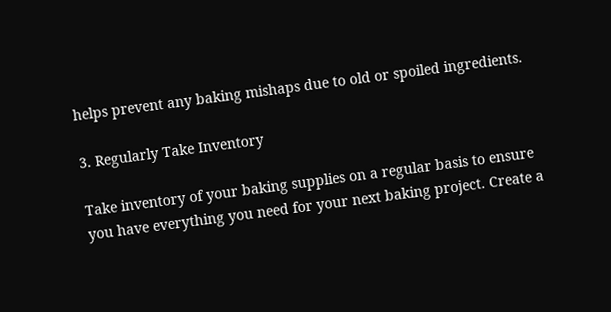helps prevent any baking mishaps due to old or spoiled ingredients.

3. Regularly Take Inventory

Take inventory of your baking supplies on a regular basis to ensure you have everything you need for your next baking project. Create a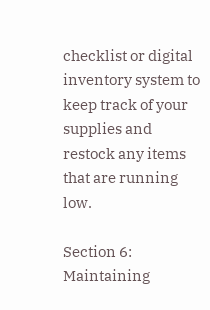checklist or digital inventory system to keep track of your supplies and restock any items that are running low.

Section 6: Maintaining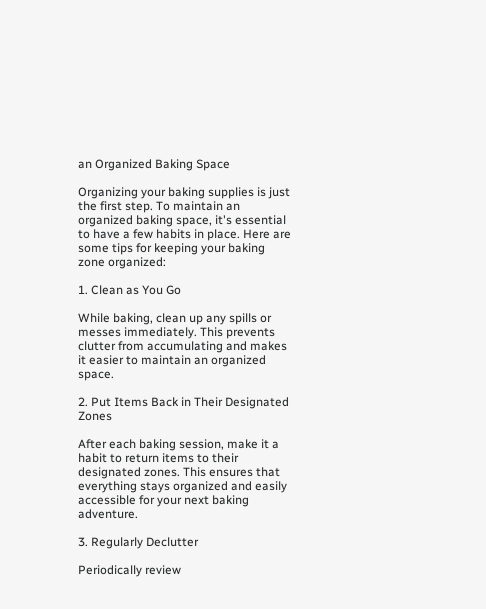an Organized Baking Space

Organizing your baking supplies is just the first step. To maintain an organized baking space, it's essential to have a few habits in place. Here are some tips for keeping your baking zone organized:

1. Clean as You Go

While baking, clean up any spills or messes immediately. This prevents clutter from accumulating and makes it easier to maintain an organized space.

2. Put Items Back in Their Designated Zones

After each baking session, make it a habit to return items to their designated zones. This ensures that everything stays organized and easily accessible for your next baking adventure.

3. Regularly Declutter

Periodically review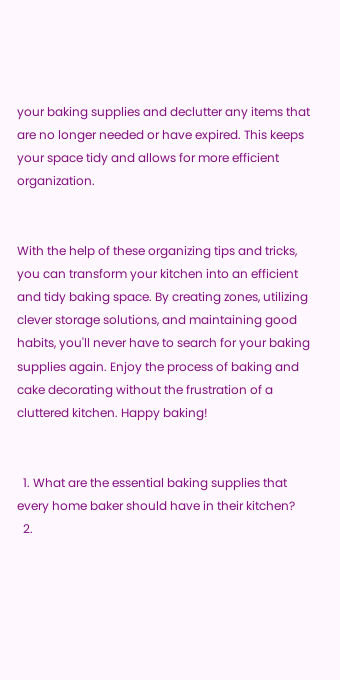your baking supplies and declutter any items that are no longer needed or have expired. This keeps your space tidy and allows for more efficient organization.


With the help of these organizing tips and tricks, you can transform your kitchen into an efficient and tidy baking space. By creating zones, utilizing clever storage solutions, and maintaining good habits, you'll never have to search for your baking supplies again. Enjoy the process of baking and cake decorating without the frustration of a cluttered kitchen. Happy baking!


  1. What are the essential baking supplies that every home baker should have in their kitchen?
  2.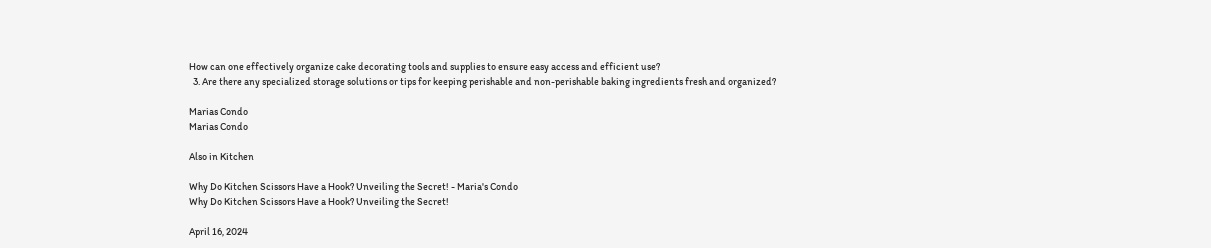How can one effectively organize cake decorating tools and supplies to ensure easy access and efficient use?
  3. Are there any specialized storage solutions or tips for keeping perishable and non-perishable baking ingredients fresh and organized?

Marias Condo
Marias Condo

Also in Kitchen

Why Do Kitchen Scissors Have a Hook? Unveiling the Secret! - Maria's Condo
Why Do Kitchen Scissors Have a Hook? Unveiling the Secret!

April 16, 2024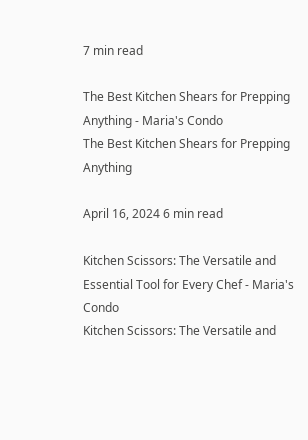7 min read

The Best Kitchen Shears for Prepping Anything - Maria's Condo
The Best Kitchen Shears for Prepping Anything

April 16, 2024 6 min read

Kitchen Scissors: The Versatile and Essential Tool for Every Chef - Maria's Condo
Kitchen Scissors: The Versatile and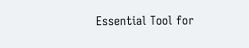Essential Tool for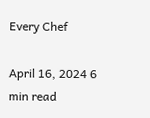Every Chef

April 16, 2024 6 min read